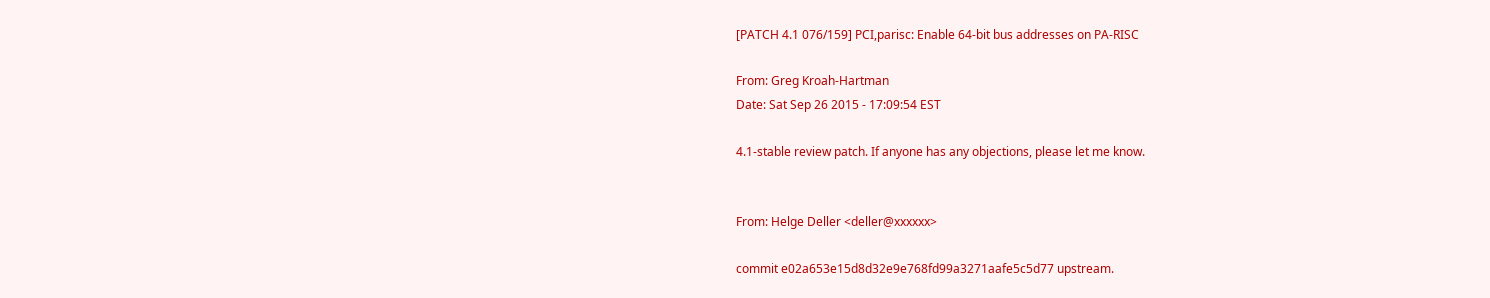[PATCH 4.1 076/159] PCI,parisc: Enable 64-bit bus addresses on PA-RISC

From: Greg Kroah-Hartman
Date: Sat Sep 26 2015 - 17:09:54 EST

4.1-stable review patch. If anyone has any objections, please let me know.


From: Helge Deller <deller@xxxxxx>

commit e02a653e15d8d32e9e768fd99a3271aafe5c5d77 upstream.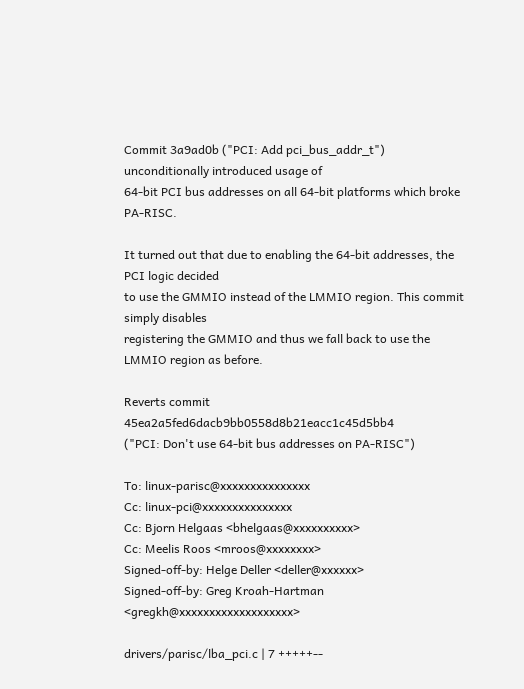Commit 3a9ad0b ("PCI: Add pci_bus_addr_t") unconditionally introduced usage of
64-bit PCI bus addresses on all 64-bit platforms which broke PA-RISC.

It turned out that due to enabling the 64-bit addresses, the PCI logic decided
to use the GMMIO instead of the LMMIO region. This commit simply disables
registering the GMMIO and thus we fall back to use the LMMIO region as before.

Reverts commit 45ea2a5fed6dacb9bb0558d8b21eacc1c45d5bb4
("PCI: Don't use 64-bit bus addresses on PA-RISC")

To: linux-parisc@xxxxxxxxxxxxxxx
Cc: linux-pci@xxxxxxxxxxxxxxx
Cc: Bjorn Helgaas <bhelgaas@xxxxxxxxxx>
Cc: Meelis Roos <mroos@xxxxxxxx>
Signed-off-by: Helge Deller <deller@xxxxxx>
Signed-off-by: Greg Kroah-Hartman <gregkh@xxxxxxxxxxxxxxxxxxx>

drivers/parisc/lba_pci.c | 7 +++++--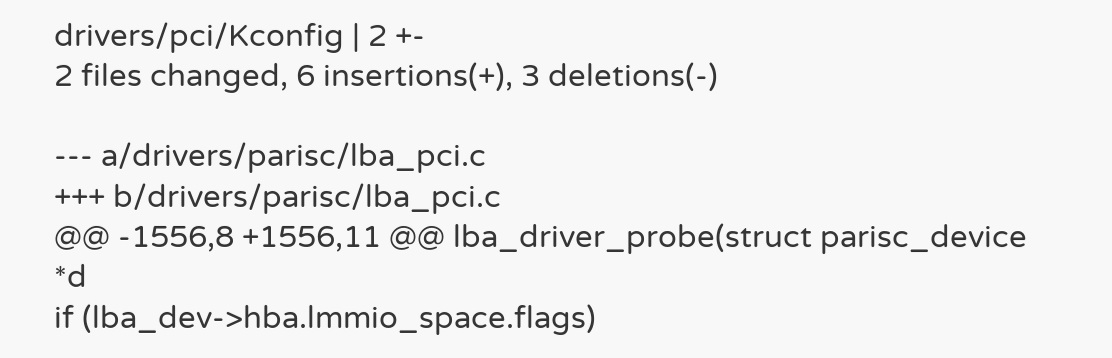drivers/pci/Kconfig | 2 +-
2 files changed, 6 insertions(+), 3 deletions(-)

--- a/drivers/parisc/lba_pci.c
+++ b/drivers/parisc/lba_pci.c
@@ -1556,8 +1556,11 @@ lba_driver_probe(struct parisc_device *d
if (lba_dev->hba.lmmio_space.flags)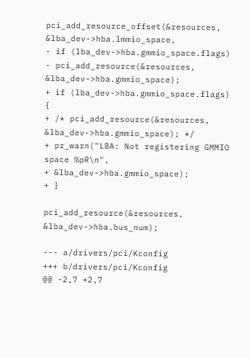pci_add_resource_offset(&resources, &lba_dev->hba.lmmio_space,
- if (lba_dev->hba.gmmio_space.flags)
- pci_add_resource(&resources, &lba_dev->hba.gmmio_space);
+ if (lba_dev->hba.gmmio_space.flags) {
+ /* pci_add_resource(&resources, &lba_dev->hba.gmmio_space); */
+ pr_warn("LBA: Not registering GMMIO space %pR\n",
+ &lba_dev->hba.gmmio_space);
+ }

pci_add_resource(&resources, &lba_dev->hba.bus_num);

--- a/drivers/pci/Kconfig
+++ b/drivers/pci/Kconfig
@@ -2,7 +2,7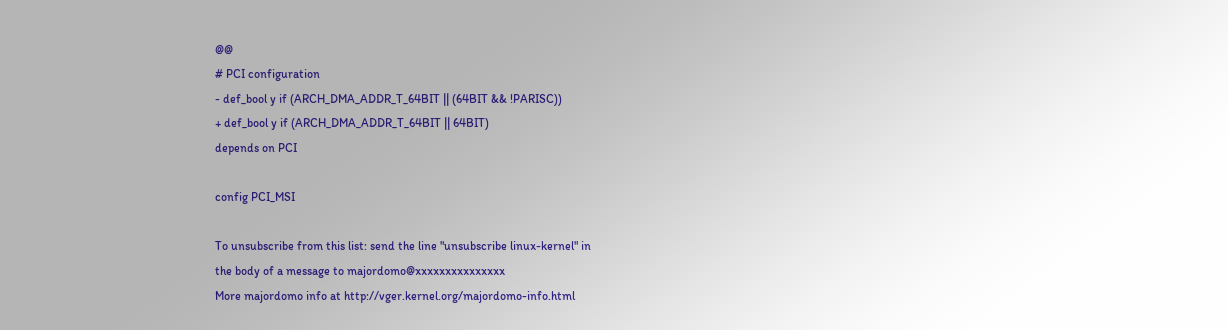@@
# PCI configuration
- def_bool y if (ARCH_DMA_ADDR_T_64BIT || (64BIT && !PARISC))
+ def_bool y if (ARCH_DMA_ADDR_T_64BIT || 64BIT)
depends on PCI

config PCI_MSI

To unsubscribe from this list: send the line "unsubscribe linux-kernel" in
the body of a message to majordomo@xxxxxxxxxxxxxxx
More majordomo info at http://vger.kernel.org/majordomo-info.html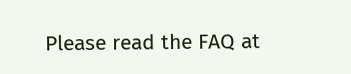Please read the FAQ at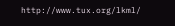http://www.tux.org/lkml/